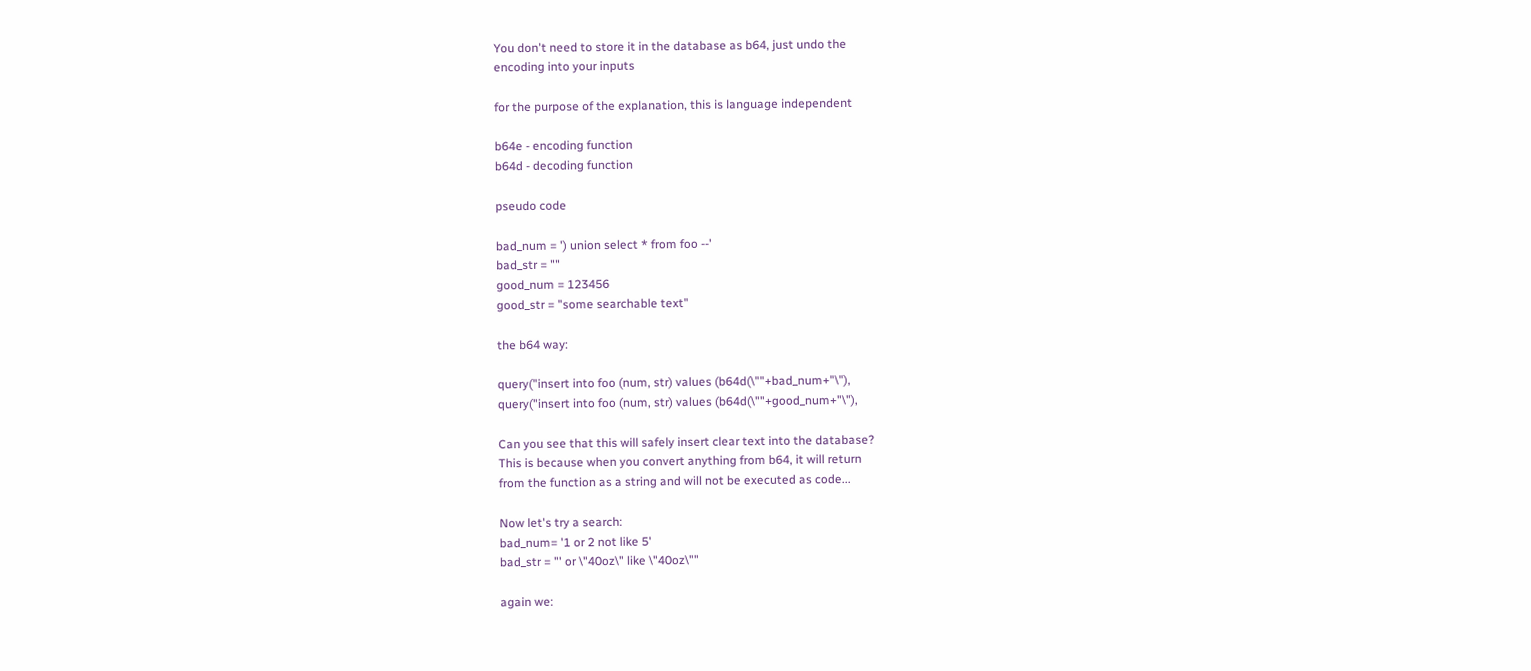You don't need to store it in the database as b64, just undo the
encoding into your inputs

for the purpose of the explanation, this is language independent

b64e - encoding function
b64d - decoding function

pseudo code

bad_num = ') union select * from foo --'
bad_str = ""
good_num = 123456
good_str = "some searchable text"

the b64 way:

query("insert into foo (num, str) values (b64d(\""+bad_num+"\"),
query("insert into foo (num, str) values (b64d(\""+good_num+"\"),

Can you see that this will safely insert clear text into the database?
This is because when you convert anything from b64, it will return
from the function as a string and will not be executed as code...

Now let's try a search:
bad_num= '1 or 2 not like 5'
bad_str = "' or \"40oz\" like \"40oz\""

again we: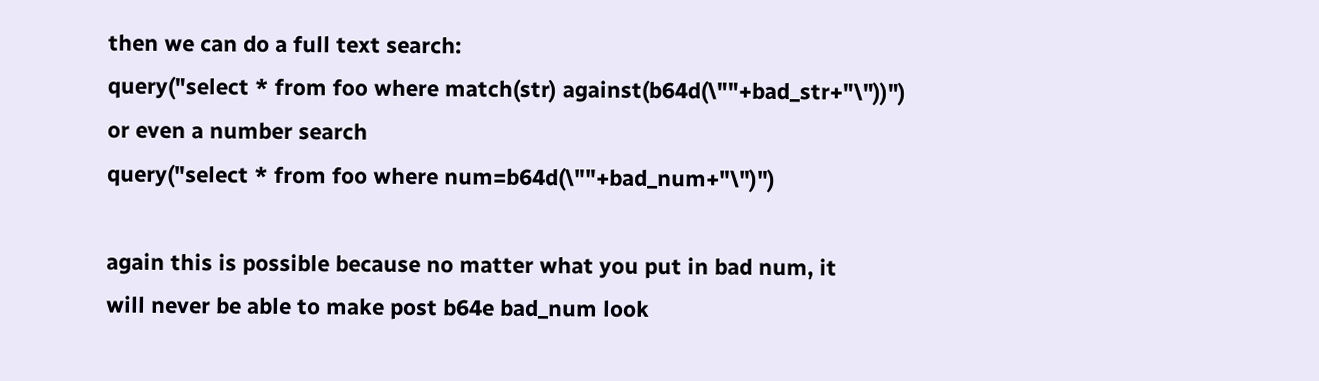then we can do a full text search:
query("select * from foo where match(str) against(b64d(\""+bad_str+"\"))")
or even a number search
query("select * from foo where num=b64d(\""+bad_num+"\")")

again this is possible because no matter what you put in bad num, it
will never be able to make post b64e bad_num look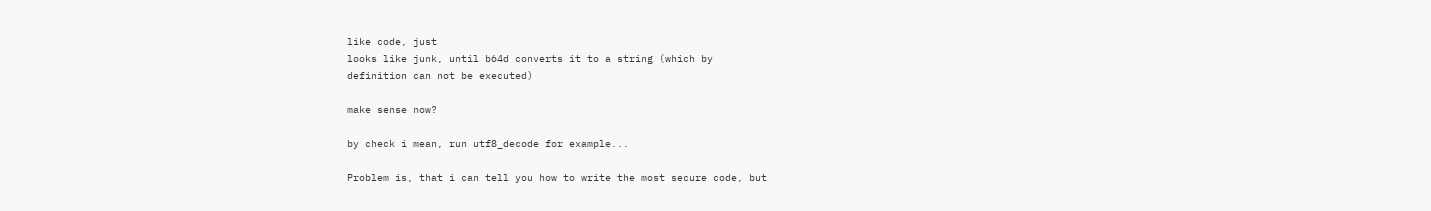like code, just
looks like junk, until b64d converts it to a string (which by
definition can not be executed)

make sense now?

by check i mean, run utf8_decode for example...

Problem is, that i can tell you how to write the most secure code, but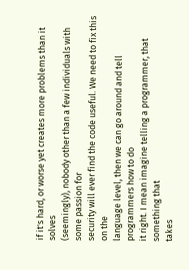if it's hard, or worse yet creates more problems than it solves
(seemingly), nobody other than a few individuals with some passion for
security will ever find the code useful. We need to fix this on the
language level, then we can go around and tell programmers how to do
it right. I mean imagine telling a programmer, that something that
takes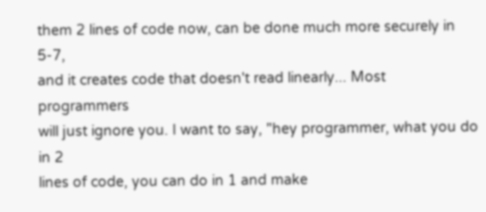them 2 lines of code now, can be done much more securely in 5-7,
and it creates code that doesn't read linearly... Most programmers
will just ignore you. I want to say, "hey programmer, what you do in 2
lines of code, you can do in 1 and make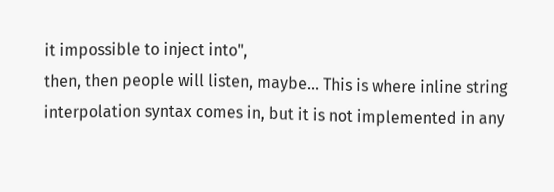it impossible to inject into",
then, then people will listen, maybe... This is where inline string
interpolation syntax comes in, but it is not implemented in any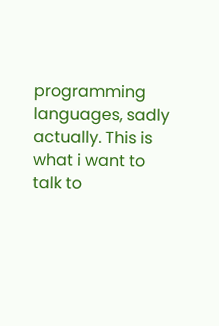programming languages, sadly actually. This is what i want to talk to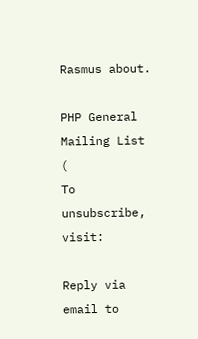Rasmus about.

PHP General Mailing List (
To unsubscribe, visit:

Reply via email to